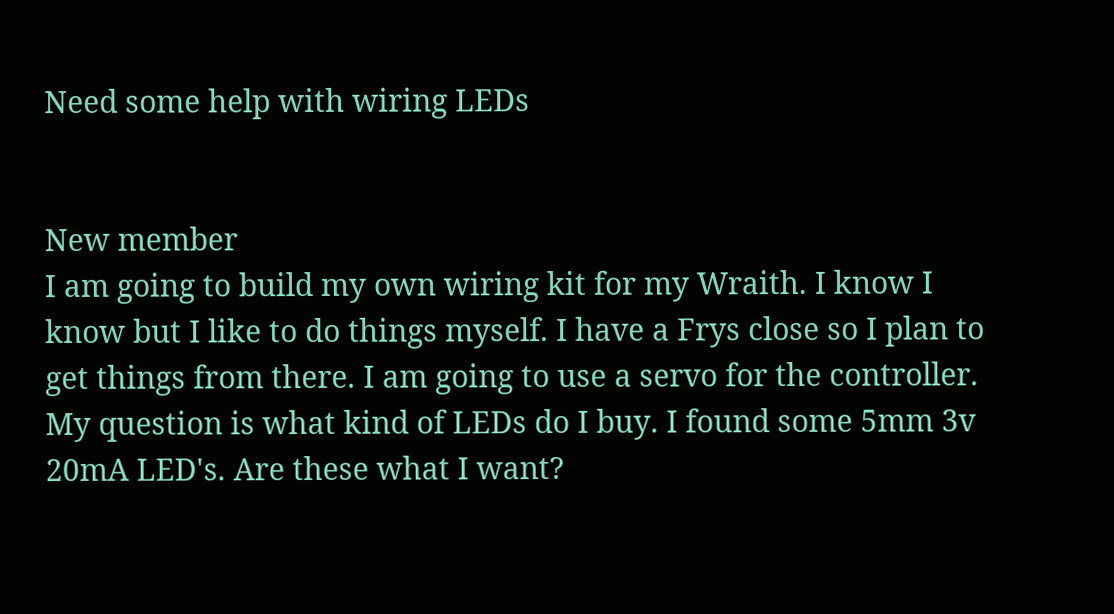Need some help with wiring LEDs


New member
I am going to build my own wiring kit for my Wraith. I know I know but I like to do things myself. I have a Frys close so I plan to get things from there. I am going to use a servo for the controller. My question is what kind of LEDs do I buy. I found some 5mm 3v 20mA LED's. Are these what I want?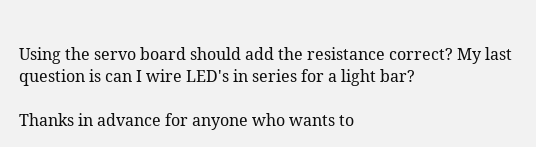Using the servo board should add the resistance correct? My last question is can I wire LED's in series for a light bar?

Thanks in advance for anyone who wants to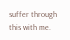suffer through this with me.